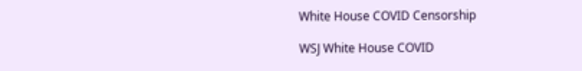White House COVID Censorship

WSJ White House COVID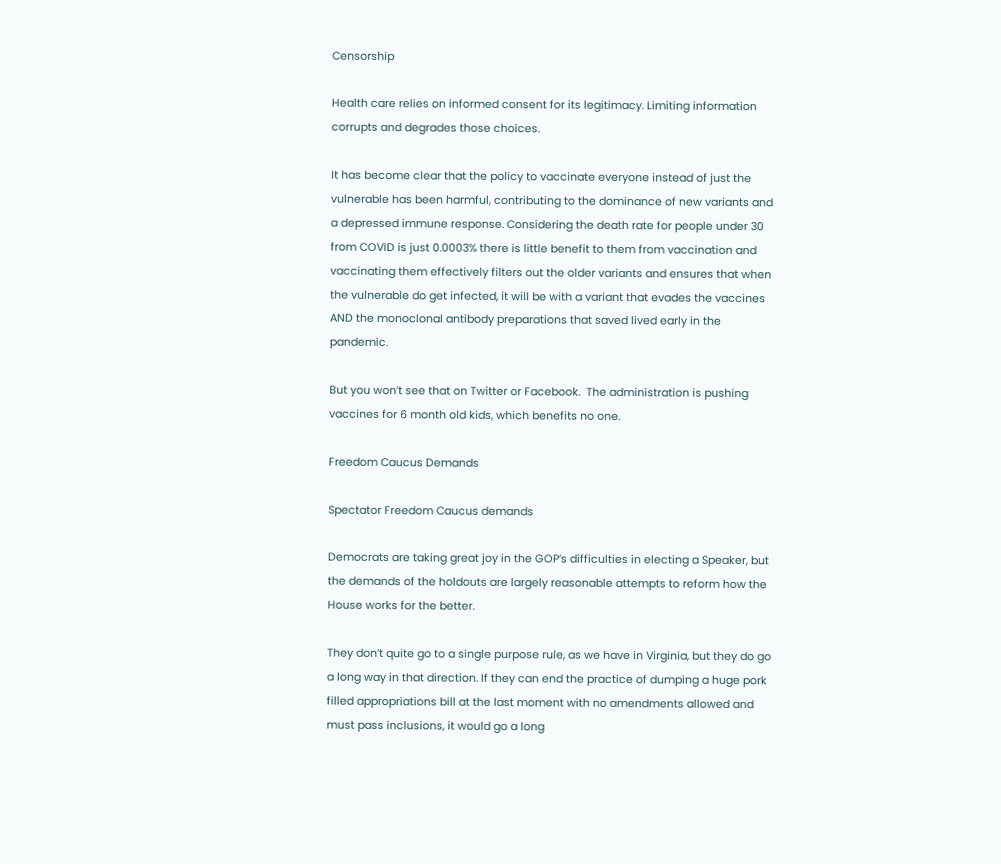Censorship

Health care relies on informed consent for its legitimacy. Limiting information corrupts and degrades those choices.

It has become clear that the policy to vaccinate everyone instead of just the vulnerable has been harmful, contributing to the dominance of new variants and a depressed immune response. Considering the death rate for people under 30 from COVID is just 0.0003% there is little benefit to them from vaccination and vaccinating them effectively filters out the older variants and ensures that when the vulnerable do get infected, it will be with a variant that evades the vaccines AND the monoclonal antibody preparations that saved lived early in the pandemic.

But you won’t see that on Twitter or Facebook.  The administration is pushing vaccines for 6 month old kids, which benefits no one.

Freedom Caucus Demands

Spectator Freedom Caucus demands

Democrats are taking great joy in the GOP’s difficulties in electing a Speaker, but the demands of the holdouts are largely reasonable attempts to reform how the House works for the better.

They don’t quite go to a single purpose rule, as we have in Virginia, but they do go a long way in that direction. If they can end the practice of dumping a huge pork filled appropriations bill at the last moment with no amendments allowed and must pass inclusions, it would go a long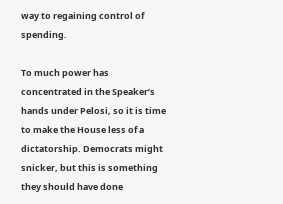way to regaining control of spending.

To much power has concentrated in the Speaker’s hands under Pelosi, so it is time to make the House less of a dictatorship. Democrats might snicker, but this is something they should have done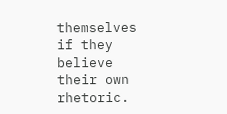themselves if they believe their own rhetoric.